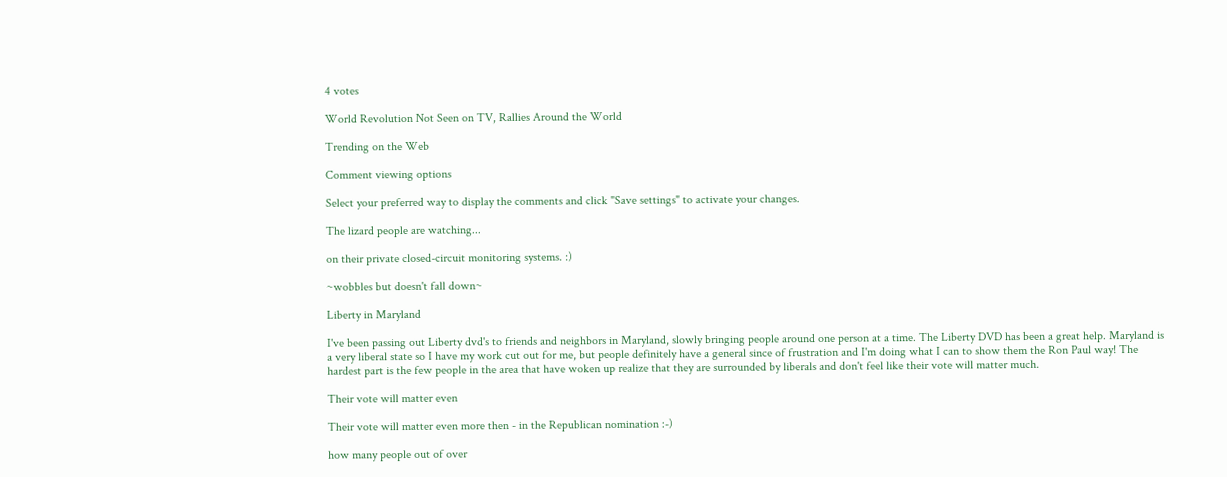4 votes

World Revolution Not Seen on TV, Rallies Around the World

Trending on the Web

Comment viewing options

Select your preferred way to display the comments and click "Save settings" to activate your changes.

The lizard people are watching...

on their private closed-circuit monitoring systems. :)

~wobbles but doesn't fall down~

Liberty in Maryland

I've been passing out Liberty dvd's to friends and neighbors in Maryland, slowly bringing people around one person at a time. The Liberty DVD has been a great help. Maryland is a very liberal state so I have my work cut out for me, but people definitely have a general since of frustration and I'm doing what I can to show them the Ron Paul way! The hardest part is the few people in the area that have woken up realize that they are surrounded by liberals and don't feel like their vote will matter much.

Their vote will matter even

Their vote will matter even more then - in the Republican nomination :-)

how many people out of over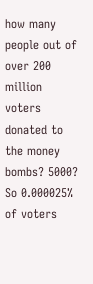how many people out of over 200 million voters donated to the money bombs? 5000? So 0.000025% of voters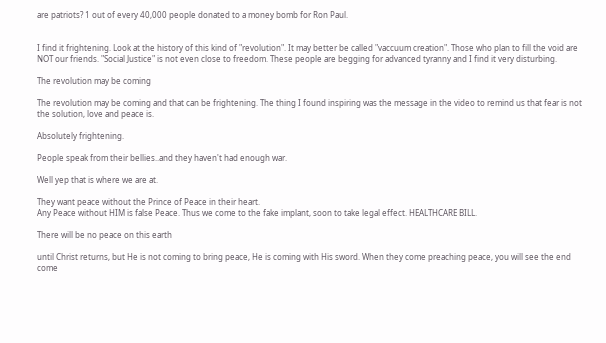are patriots? 1 out of every 40,000 people donated to a money bomb for Ron Paul.


I find it frightening. Look at the history of this kind of "revolution". It may better be called "vaccuum creation". Those who plan to fill the void are NOT our friends. "Social Justice" is not even close to freedom. These people are begging for advanced tyranny and I find it very disturbing.

The revolution may be coming

The revolution may be coming and that can be frightening. The thing I found inspiring was the message in the video to remind us that fear is not the solution, love and peace is.

Absolutely frightening.

People speak from their bellies..and they haven't had enough war.

Well yep that is where we are at.

They want peace without the Prince of Peace in their heart.
Any Peace without HIM is false Peace. Thus we come to the fake implant, soon to take legal effect. HEALTHCARE BILL.

There will be no peace on this earth

until Christ returns, but He is not coming to bring peace, He is coming with His sword. When they come preaching peace, you will see the end come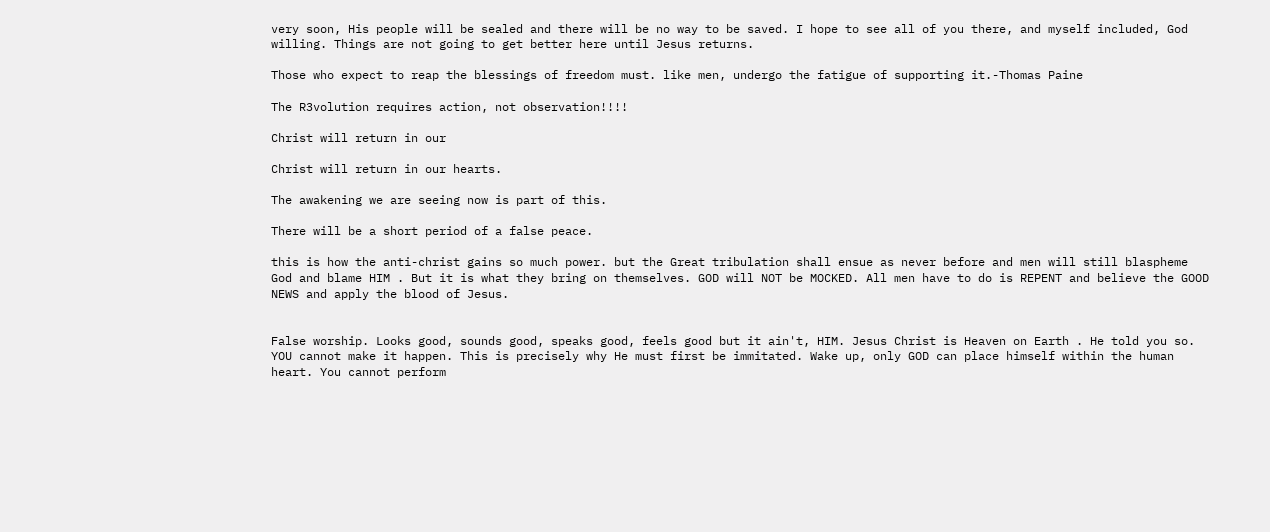very soon, His people will be sealed and there will be no way to be saved. I hope to see all of you there, and myself included, God willing. Things are not going to get better here until Jesus returns.

Those who expect to reap the blessings of freedom must. like men, undergo the fatigue of supporting it.-Thomas Paine

The R3volution requires action, not observation!!!!

Christ will return in our

Christ will return in our hearts.

The awakening we are seeing now is part of this.

There will be a short period of a false peace.

this is how the anti-christ gains so much power. but the Great tribulation shall ensue as never before and men will still blaspheme God and blame HIM . But it is what they bring on themselves. GOD will NOT be MOCKED. All men have to do is REPENT and believe the GOOD NEWS and apply the blood of Jesus.


False worship. Looks good, sounds good, speaks good, feels good but it ain't, HIM. Jesus Christ is Heaven on Earth . He told you so. YOU cannot make it happen. This is precisely why He must first be immitated. Wake up, only GOD can place himself within the human heart. You cannot perform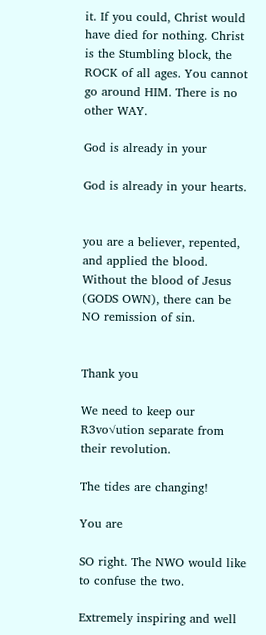it. If you could, Christ would have died for nothing. Christ is the Stumbling block, the ROCK of all ages. You cannot go around HIM. There is no other WAY.

God is already in your

God is already in your hearts.


you are a believer, repented, and applied the blood.
Without the blood of Jesus (GODS OWN), there can be NO remission of sin.


Thank you

We need to keep our R3vo√ution separate from their revolution.

The tides are changing!

You are

SO right. The NWO would like to confuse the two.

Extremely inspiring and well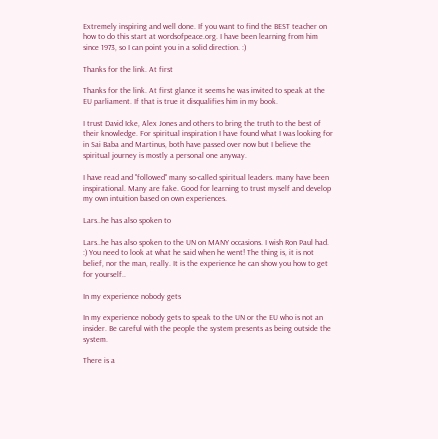Extremely inspiring and well done. If you want to find the BEST teacher on how to do this start at wordsofpeace.org. I have been learning from him since 1973, so I can point you in a solid direction. :)

Thanks for the link. At first

Thanks for the link. At first glance it seems he was invited to speak at the EU parliament. If that is true it disqualifies him in my book.

I trust David Icke, Alex Jones and others to bring the truth to the best of their knowledge. For spiritual inspiration I have found what I was looking for in Sai Baba and Martinus, both have passed over now but I believe the spiritual journey is mostly a personal one anyway.

I have read and "followed" many so-called spiritual leaders. many have been inspirational. Many are fake. Good for learning to trust myself and develop my own intuition based on own experiences.

Lars..he has also spoken to

Lars..he has also spoken to the UN on MANY occasions. I wish Ron Paul had. :) You need to look at what he said when he went! The thing is, it is not belief, nor the man, really. It is the experience he can show you how to get for yourself..

In my experience nobody gets

In my experience nobody gets to speak to the UN or the EU who is not an insider. Be careful with the people the system presents as being outside the system.

There is a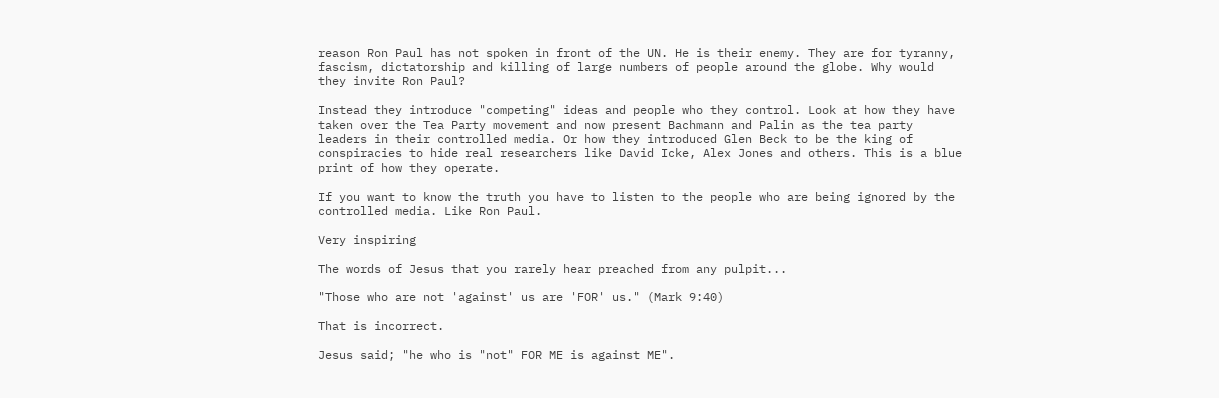reason Ron Paul has not spoken in front of the UN. He is their enemy. They are for tyranny, fascism, dictatorship and killing of large numbers of people around the globe. Why would they invite Ron Paul?

Instead they introduce "competing" ideas and people who they control. Look at how they have taken over the Tea Party movement and now present Bachmann and Palin as the tea party leaders in their controlled media. Or how they introduced Glen Beck to be the king of conspiracies to hide real researchers like David Icke, Alex Jones and others. This is a blue print of how they operate.

If you want to know the truth you have to listen to the people who are being ignored by the controlled media. Like Ron Paul.

Very inspiring

The words of Jesus that you rarely hear preached from any pulpit...

"Those who are not 'against' us are 'FOR' us." (Mark 9:40)

That is incorrect.

Jesus said; "he who is "not" FOR ME is against ME".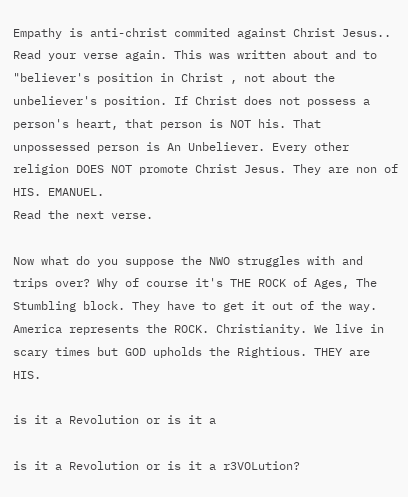Empathy is anti-christ commited against Christ Jesus..
Read your verse again. This was written about and to "believer's position in Christ , not about the unbeliever's position. If Christ does not possess a person's heart, that person is NOT his. That unpossessed person is An Unbeliever. Every other religion DOES NOT promote Christ Jesus. They are non of HIS. EMANUEL.
Read the next verse.

Now what do you suppose the NWO struggles with and trips over? Why of course it's THE ROCK of Ages, The Stumbling block. They have to get it out of the way. America represents the ROCK. Christianity. We live in scary times but GOD upholds the Rightious. THEY are HIS.

is it a Revolution or is it a

is it a Revolution or is it a r3VOLution?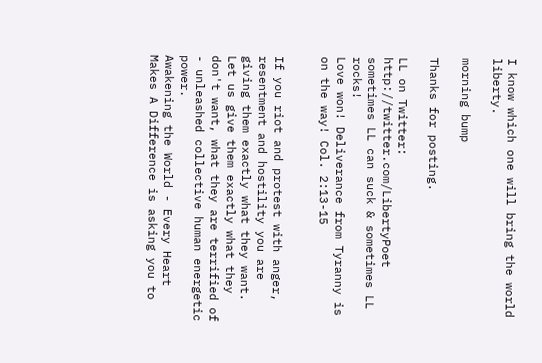I know which one will bring the world liberty.

morning bump

Thanks for posting.

LL on Twitter: http://twitter.com/LibertyPoet
sometimes LL can suck & sometimes LL rocks!
Love won! Deliverance from Tyranny is on the way! Col. 2:13-15


If you riot and protest with anger, resentment and hostility you are giving them exactly what they want. Let us give them exactly what they don't want, what they are terrified of - unleashed collective human energetic power.
Awakening the World - Every Heart Makes A Difference is asking you to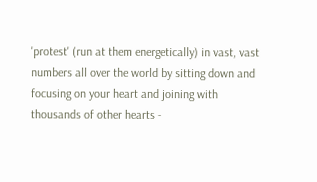'protest' (run at them energetically) in vast, vast numbers all over the world by sitting down and focusing on your heart and joining with thousands of other hearts -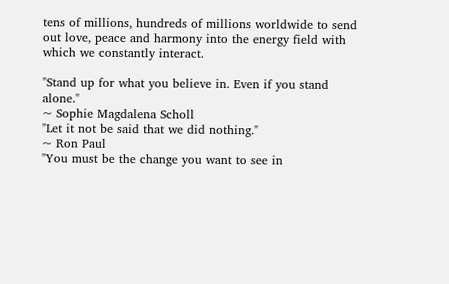tens of millions, hundreds of millions worldwide to send out love, peace and harmony into the energy field with which we constantly interact.

"Stand up for what you believe in. Even if you stand alone."
~ Sophie Magdalena Scholl
"Let it not be said that we did nothing."
~ Ron Paul
"You must be the change you want to see in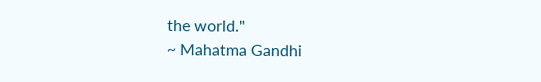the world."
~ Mahatma Gandhi